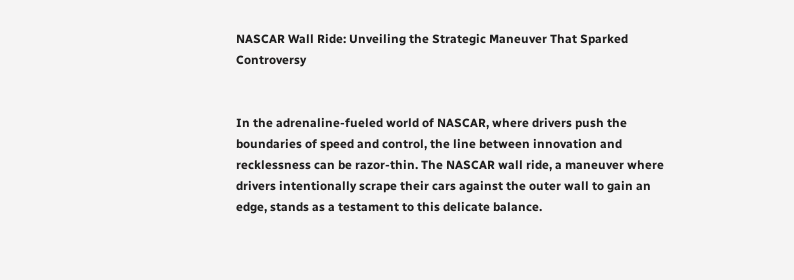NASCAR Wall Ride: Unveiling the Strategic Maneuver That Sparked Controversy


In the adrenaline-fueled world of NASCAR, where drivers push the boundaries of speed and control, the line between innovation and recklessness can be razor-thin. The NASCAR wall ride, a maneuver where drivers intentionally scrape their cars against the outer wall to gain an edge, stands as a testament to this delicate balance.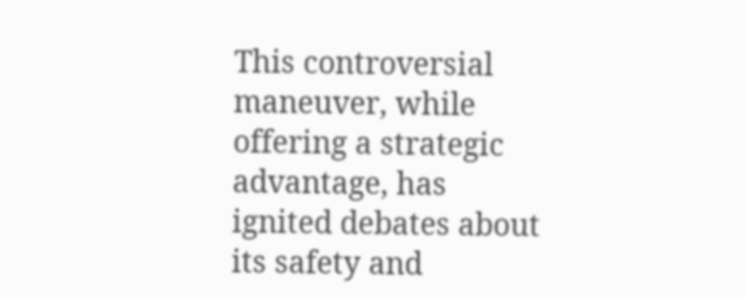This controversial maneuver, while offering a strategic advantage, has ignited debates about its safety and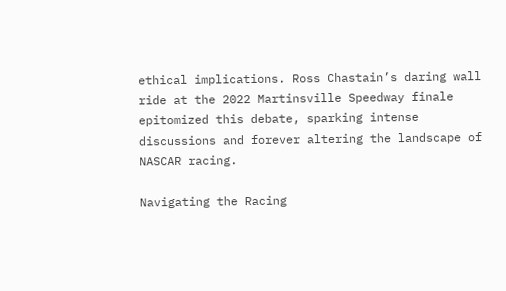ethical implications. Ross Chastain’s daring wall ride at the 2022 Martinsville Speedway finale epitomized this debate, sparking intense discussions and forever altering the landscape of NASCAR racing.

Navigating the Racing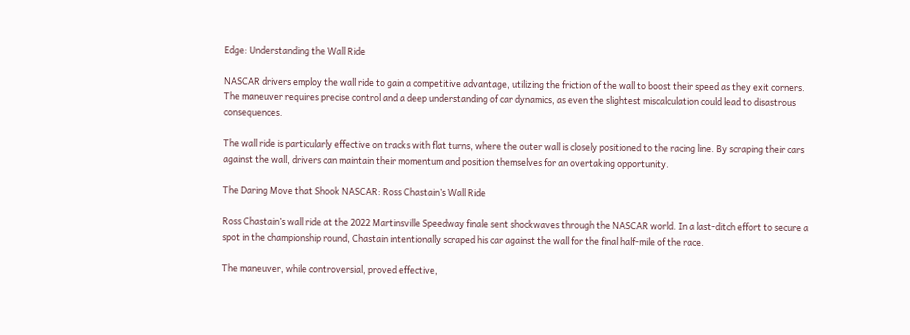Edge: Understanding the Wall Ride

NASCAR drivers employ the wall ride to gain a competitive advantage, utilizing the friction of the wall to boost their speed as they exit corners. The maneuver requires precise control and a deep understanding of car dynamics, as even the slightest miscalculation could lead to disastrous consequences.

The wall ride is particularly effective on tracks with flat turns, where the outer wall is closely positioned to the racing line. By scraping their cars against the wall, drivers can maintain their momentum and position themselves for an overtaking opportunity.

The Daring Move that Shook NASCAR: Ross Chastain’s Wall Ride

Ross Chastain’s wall ride at the 2022 Martinsville Speedway finale sent shockwaves through the NASCAR world. In a last-ditch effort to secure a spot in the championship round, Chastain intentionally scraped his car against the wall for the final half-mile of the race.

The maneuver, while controversial, proved effective,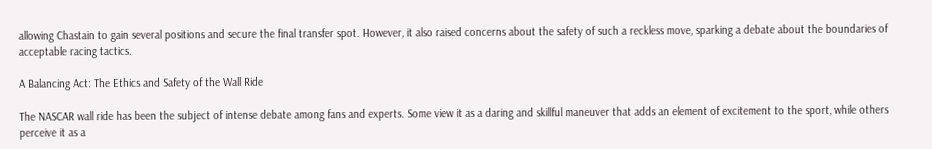allowing Chastain to gain several positions and secure the final transfer spot. However, it also raised concerns about the safety of such a reckless move, sparking a debate about the boundaries of acceptable racing tactics.

A Balancing Act: The Ethics and Safety of the Wall Ride

The NASCAR wall ride has been the subject of intense debate among fans and experts. Some view it as a daring and skillful maneuver that adds an element of excitement to the sport, while others perceive it as a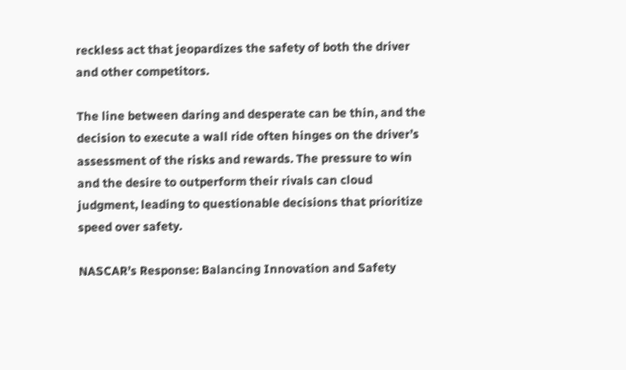reckless act that jeopardizes the safety of both the driver and other competitors.

The line between daring and desperate can be thin, and the decision to execute a wall ride often hinges on the driver’s assessment of the risks and rewards. The pressure to win and the desire to outperform their rivals can cloud judgment, leading to questionable decisions that prioritize speed over safety.

NASCAR’s Response: Balancing Innovation and Safety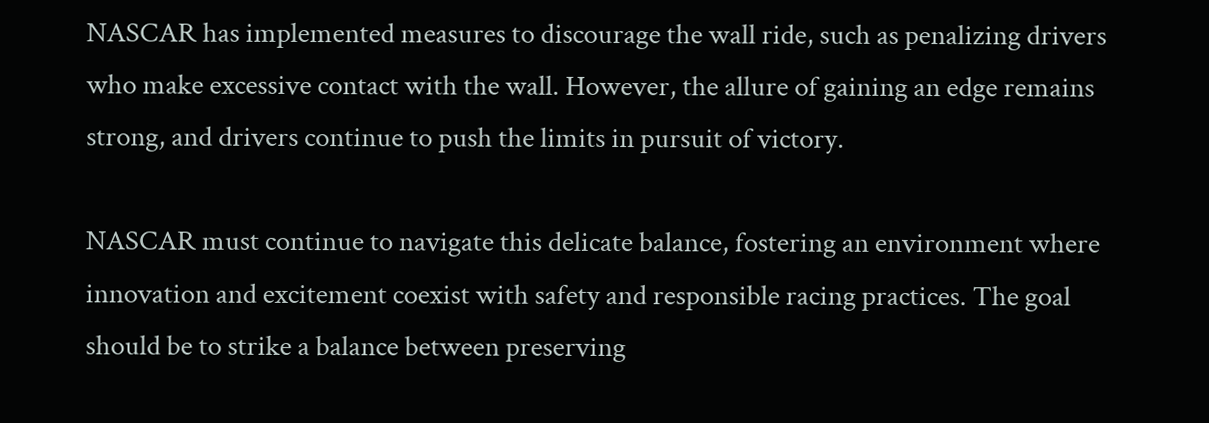NASCAR has implemented measures to discourage the wall ride, such as penalizing drivers who make excessive contact with the wall. However, the allure of gaining an edge remains strong, and drivers continue to push the limits in pursuit of victory.

NASCAR must continue to navigate this delicate balance, fostering an environment where innovation and excitement coexist with safety and responsible racing practices. The goal should be to strike a balance between preserving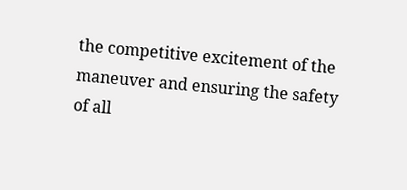the competitive excitement of the maneuver and ensuring the safety of all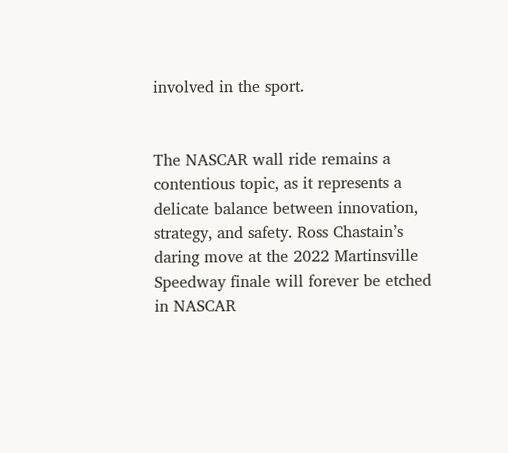involved in the sport.


The NASCAR wall ride remains a contentious topic, as it represents a delicate balance between innovation, strategy, and safety. Ross Chastain’s daring move at the 2022 Martinsville Speedway finale will forever be etched in NASCAR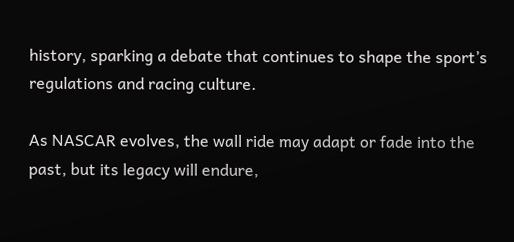history, sparking a debate that continues to shape the sport’s regulations and racing culture.

As NASCAR evolves, the wall ride may adapt or fade into the past, but its legacy will endure,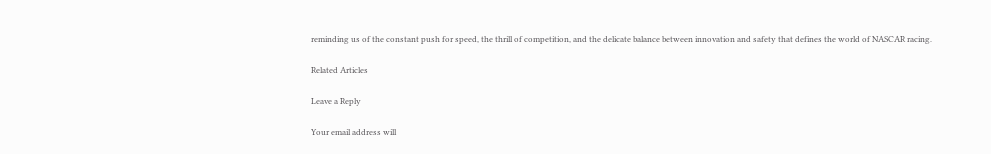reminding us of the constant push for speed, the thrill of competition, and the delicate balance between innovation and safety that defines the world of NASCAR racing.

Related Articles

Leave a Reply

Your email address will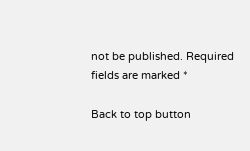not be published. Required fields are marked *

Back to top button